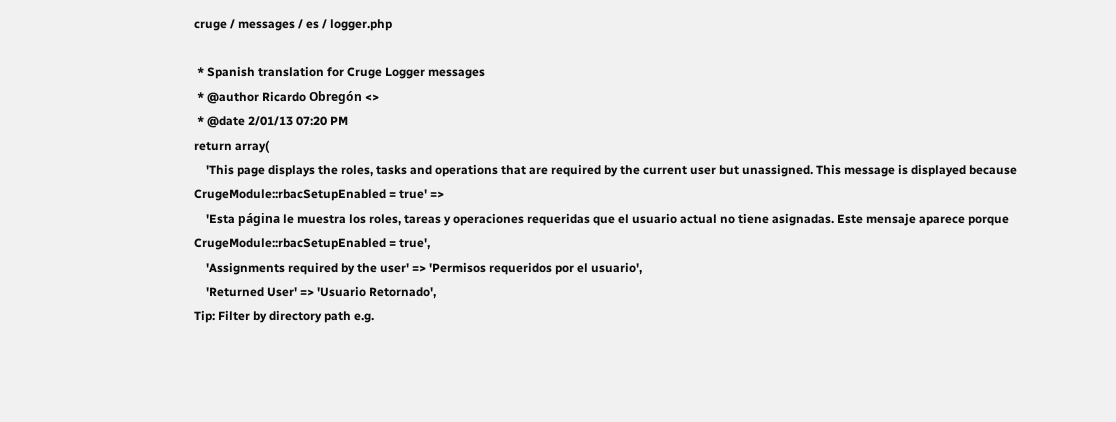cruge / messages / es / logger.php

 * Spanish translation for Cruge Logger messages
 * @author Ricardo Obregón <>
 * @date 2/01/13 07:20 PM
return array(
    'This page displays the roles, tasks and operations that are required by the current user but unassigned. This message is displayed because CrugeModule::rbacSetupEnabled = true' =>
    'Esta página le muestra los roles, tareas y operaciones requeridas que el usuario actual no tiene asignadas. Este mensaje aparece porque CrugeModule::rbacSetupEnabled = true',
    'Assignments required by the user' => 'Permisos requeridos por el usuario',
    'Returned User' => 'Usuario Retornado',
Tip: Filter by directory path e.g.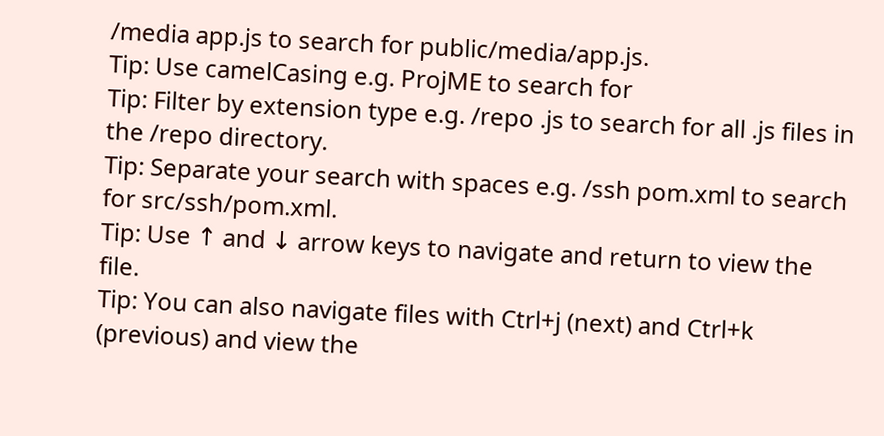/media app.js to search for public/media/app.js.
Tip: Use camelCasing e.g. ProjME to search for
Tip: Filter by extension type e.g. /repo .js to search for all .js files in the /repo directory.
Tip: Separate your search with spaces e.g. /ssh pom.xml to search for src/ssh/pom.xml.
Tip: Use ↑ and ↓ arrow keys to navigate and return to view the file.
Tip: You can also navigate files with Ctrl+j (next) and Ctrl+k (previous) and view the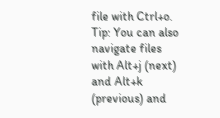file with Ctrl+o.
Tip: You can also navigate files with Alt+j (next) and Alt+k (previous) and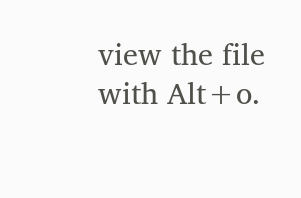view the file with Alt+o.